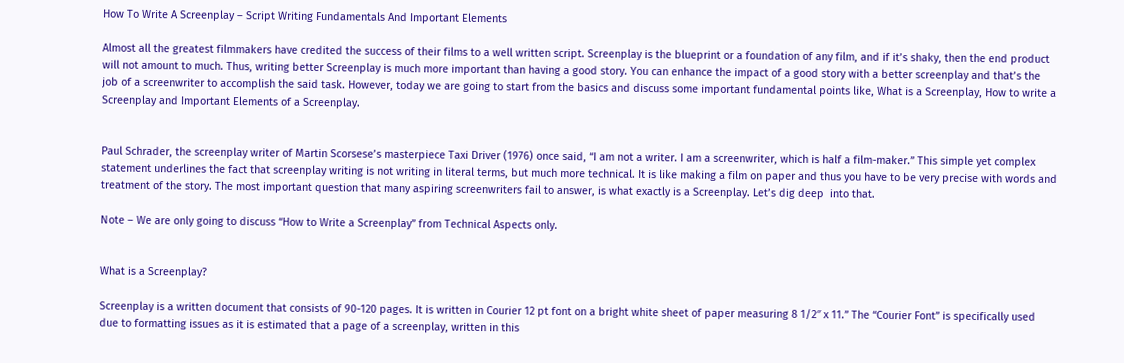How To Write A Screenplay – Script Writing Fundamentals And Important Elements

Almost all the greatest filmmakers have credited the success of their films to a well written script. Screenplay is the blueprint or a foundation of any film, and if it’s shaky, then the end product will not amount to much. Thus, writing better Screenplay is much more important than having a good story. You can enhance the impact of a good story with a better screenplay and that’s the job of a screenwriter to accomplish the said task. However, today we are going to start from the basics and discuss some important fundamental points like, What is a Screenplay, How to write a Screenplay and Important Elements of a Screenplay.


Paul Schrader, the screenplay writer of Martin Scorsese’s masterpiece Taxi Driver (1976) once said, “I am not a writer. I am a screenwriter, which is half a film-maker.” This simple yet complex statement underlines the fact that screenplay writing is not writing in literal terms, but much more technical. It is like making a film on paper and thus you have to be very precise with words and treatment of the story. The most important question that many aspiring screenwriters fail to answer, is what exactly is a Screenplay. Let’s dig deep  into that.

Note – We are only going to discuss “How to Write a Screenplay” from Technical Aspects only.


What is a Screenplay?

Screenplay is a written document that consists of 90-120 pages. It is written in Courier 12 pt font on a bright white sheet of paper measuring 8 1/2″ x 11.” The “Courier Font” is specifically used due to formatting issues as it is estimated that a page of a screenplay, written in this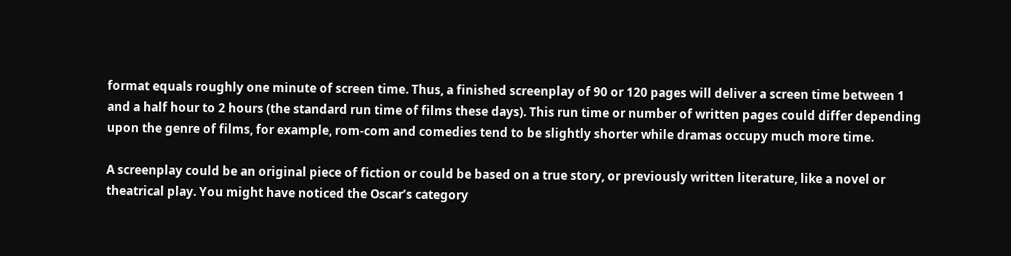format equals roughly one minute of screen time. Thus, a finished screenplay of 90 or 120 pages will deliver a screen time between 1 and a half hour to 2 hours (the standard run time of films these days). This run time or number of written pages could differ depending upon the genre of films, for example, rom-com and comedies tend to be slightly shorter while dramas occupy much more time.

A screenplay could be an original piece of fiction or could be based on a true story, or previously written literature, like a novel or theatrical play. You might have noticed the Oscar’s category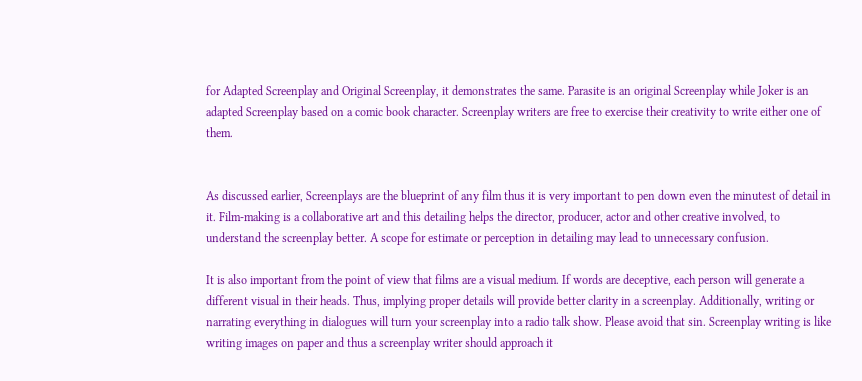for Adapted Screenplay and Original Screenplay, it demonstrates the same. Parasite is an original Screenplay while Joker is an adapted Screenplay based on a comic book character. Screenplay writers are free to exercise their creativity to write either one of them.


As discussed earlier, Screenplays are the blueprint of any film thus it is very important to pen down even the minutest of detail in it. Film-making is a collaborative art and this detailing helps the director, producer, actor and other creative involved, to understand the screenplay better. A scope for estimate or perception in detailing may lead to unnecessary confusion.

It is also important from the point of view that films are a visual medium. If words are deceptive, each person will generate a different visual in their heads. Thus, implying proper details will provide better clarity in a screenplay. Additionally, writing or narrating everything in dialogues will turn your screenplay into a radio talk show. Please avoid that sin. Screenplay writing is like writing images on paper and thus a screenplay writer should approach it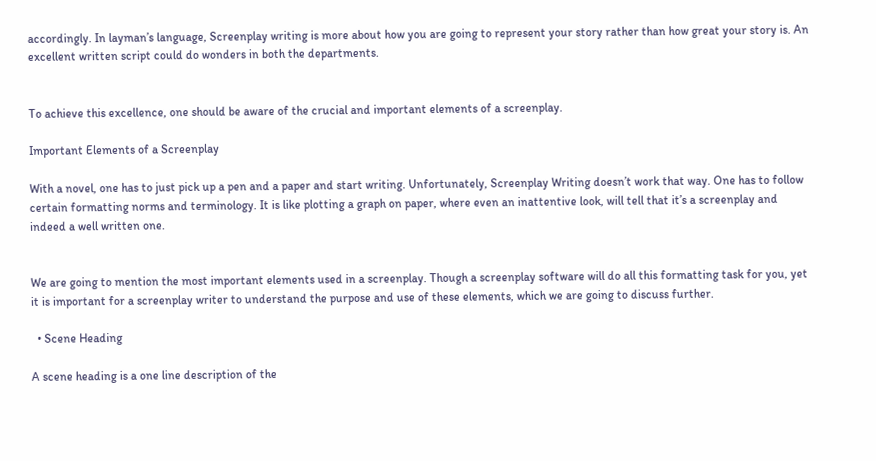accordingly. In layman’s language, Screenplay writing is more about how you are going to represent your story rather than how great your story is. An excellent written script could do wonders in both the departments.


To achieve this excellence, one should be aware of the crucial and important elements of a screenplay.

Important Elements of a Screenplay

With a novel, one has to just pick up a pen and a paper and start writing. Unfortunately, Screenplay Writing doesn’t work that way. One has to follow certain formatting norms and terminology. It is like plotting a graph on paper, where even an inattentive look, will tell that it’s a screenplay and indeed a well written one.


We are going to mention the most important elements used in a screenplay. Though a screenplay software will do all this formatting task for you, yet it is important for a screenplay writer to understand the purpose and use of these elements, which we are going to discuss further.

  • Scene Heading

A scene heading is a one line description of the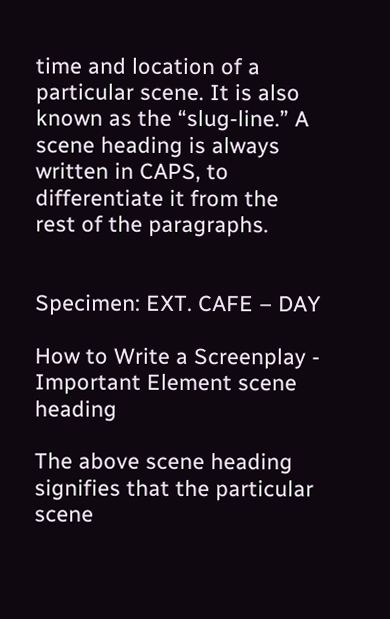time and location of a particular scene. It is also known as the “slug-line.” A scene heading is always written in CAPS, to differentiate it from the rest of the paragraphs.


Specimen: EXT. CAFE – DAY

How to Write a Screenplay - Important Element scene heading

The above scene heading signifies that the particular scene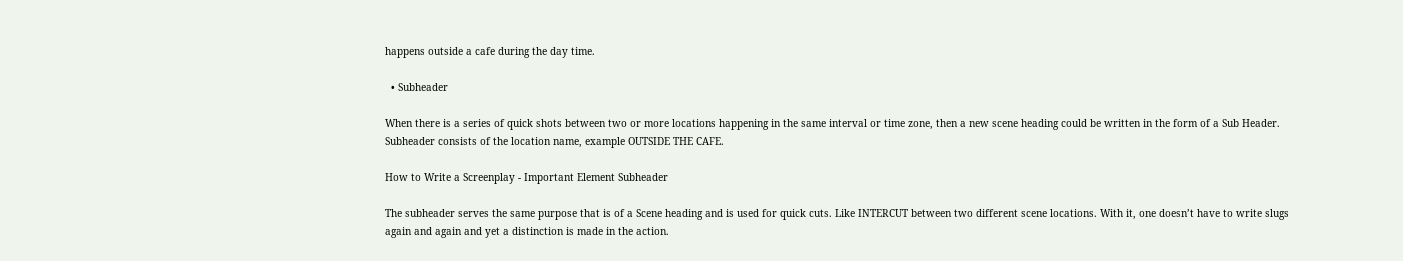happens outside a cafe during the day time.

  • Subheader

When there is a series of quick shots between two or more locations happening in the same interval or time zone, then a new scene heading could be written in the form of a Sub Header. Subheader consists of the location name, example OUTSIDE THE CAFE.

How to Write a Screenplay - Important Element Subheader

The subheader serves the same purpose that is of a Scene heading and is used for quick cuts. Like INTERCUT between two different scene locations. With it, one doesn’t have to write slugs again and again and yet a distinction is made in the action.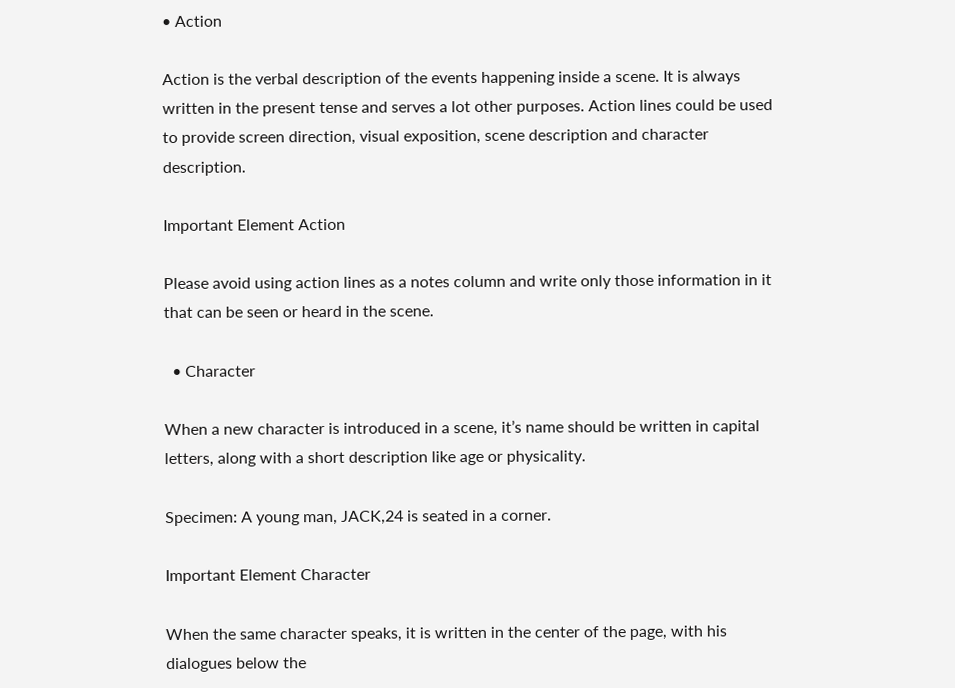• Action

Action is the verbal description of the events happening inside a scene. It is always written in the present tense and serves a lot other purposes. Action lines could be used to provide screen direction, visual exposition, scene description and character description.

Important Element Action

Please avoid using action lines as a notes column and write only those information in it that can be seen or heard in the scene.

  • Character

When a new character is introduced in a scene, it’s name should be written in capital letters, along with a short description like age or physicality.

Specimen: A young man, JACK,24 is seated in a corner.

Important Element Character

When the same character speaks, it is written in the center of the page, with his dialogues below the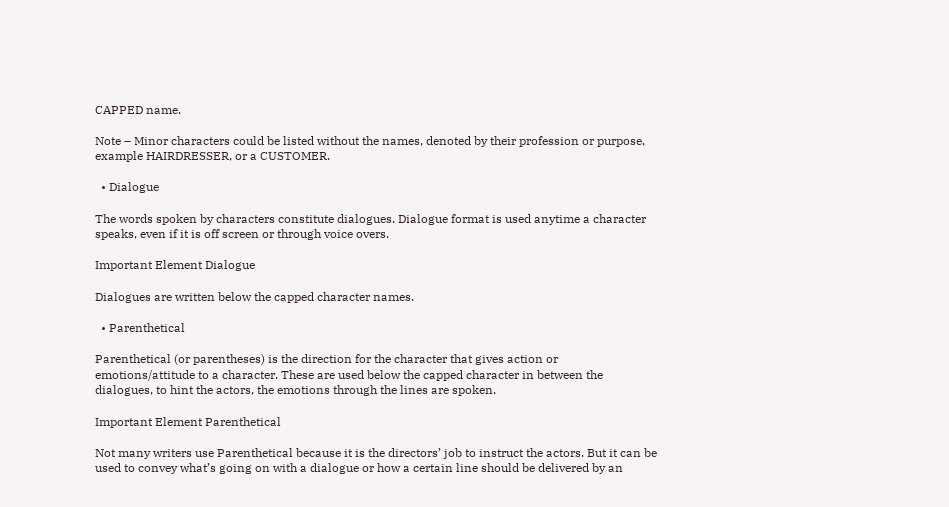CAPPED name.

Note – Minor characters could be listed without the names, denoted by their profession or purpose, example HAIRDRESSER, or a CUSTOMER.

  • Dialogue

The words spoken by characters constitute dialogues. Dialogue format is used anytime a character speaks, even if it is off screen or through voice overs.

Important Element Dialogue

Dialogues are written below the capped character names.

  • Parenthetical

Parenthetical (or parentheses) is the direction for the character that gives action or emotions/attitude to a character. These are used below the capped character in between the dialogues, to hint the actors, the emotions through the lines are spoken.

Important Element Parenthetical

Not many writers use Parenthetical because it is the directors’ job to instruct the actors. But it can be used to convey what’s going on with a dialogue or how a certain line should be delivered by an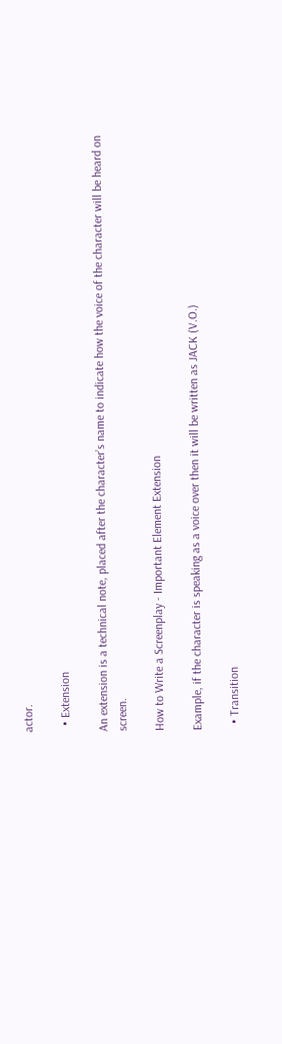actor.

  • Extension

An extension is a technical note, placed after the character’s name to indicate how the voice of the character will be heard on screen.

How to Write a Screenplay - Important Element Extension

Example, if the character is speaking as a voice over then it will be written as JACK (V.O.)

  • Transition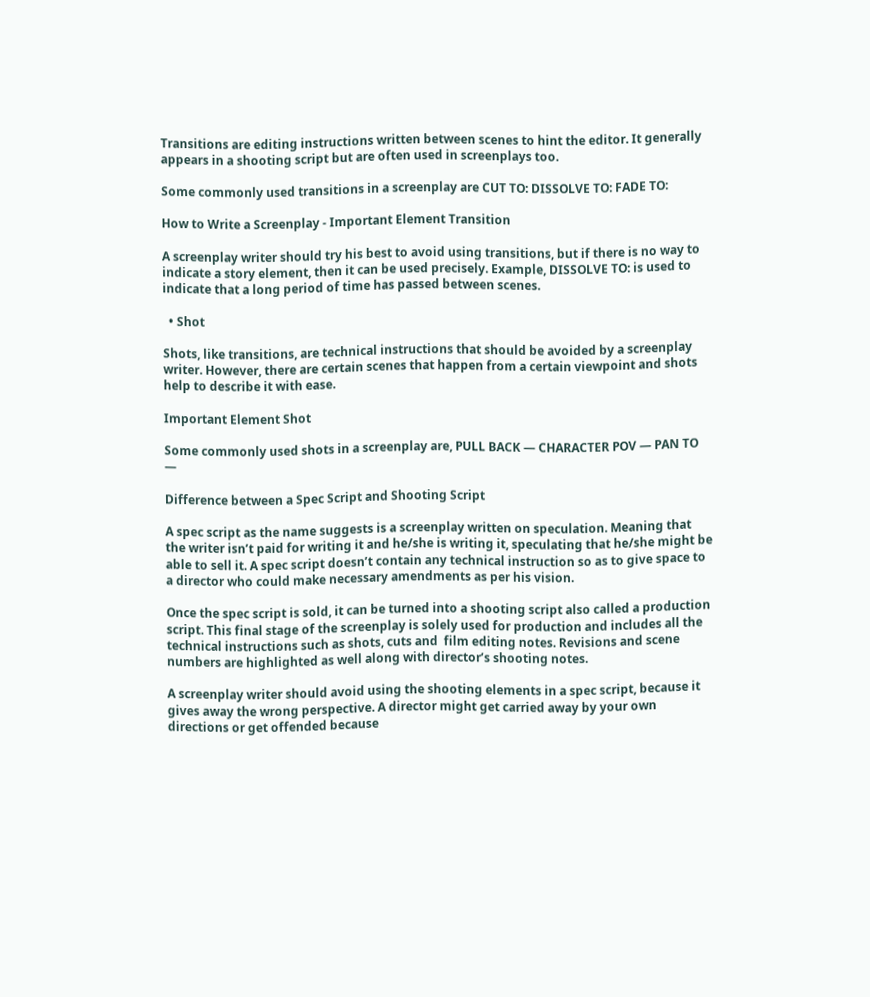Transitions are editing instructions written between scenes to hint the editor. It generally appears in a shooting script but are often used in screenplays too.

Some commonly used transitions in a screenplay are CUT TO: DISSOLVE TO: FADE TO:

How to Write a Screenplay - Important Element Transition

A screenplay writer should try his best to avoid using transitions, but if there is no way to indicate a story element, then it can be used precisely. Example, DISSOLVE TO: is used to indicate that a long period of time has passed between scenes.

  • Shot

Shots, like transitions, are technical instructions that should be avoided by a screenplay writer. However, there are certain scenes that happen from a certain viewpoint and shots help to describe it with ease.

Important Element Shot

Some commonly used shots in a screenplay are, PULL BACK — CHARACTER POV — PAN TO —

Difference between a Spec Script and Shooting Script

A spec script as the name suggests is a screenplay written on speculation. Meaning that the writer isn’t paid for writing it and he/she is writing it, speculating that he/she might be able to sell it. A spec script doesn’t contain any technical instruction so as to give space to a director who could make necessary amendments as per his vision.

Once the spec script is sold, it can be turned into a shooting script also called a production script. This final stage of the screenplay is solely used for production and includes all the technical instructions such as shots, cuts and  film editing notes. Revisions and scene numbers are highlighted as well along with director’s shooting notes.

A screenplay writer should avoid using the shooting elements in a spec script, because it gives away the wrong perspective. A director might get carried away by your own directions or get offended because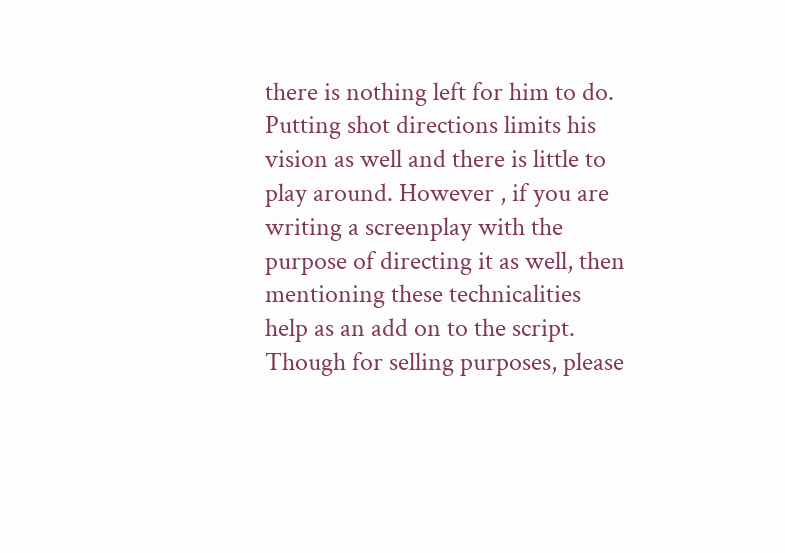there is nothing left for him to do. Putting shot directions limits his vision as well and there is little to play around. However , if you are writing a screenplay with the purpose of directing it as well, then mentioning these technicalities help as an add on to the script. Though for selling purposes, please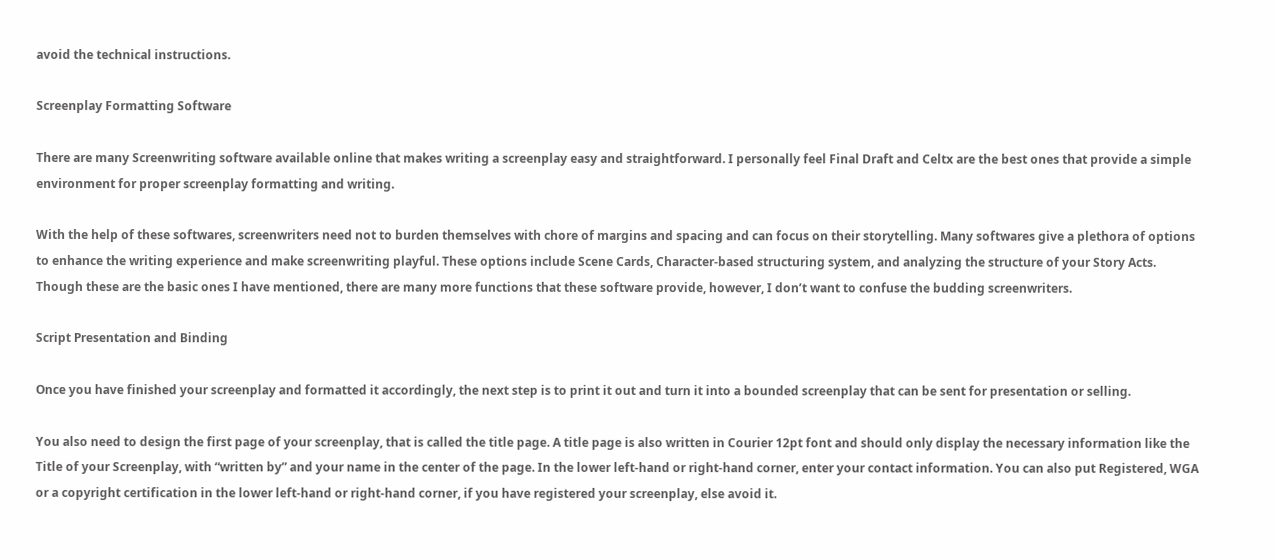avoid the technical instructions.

Screenplay Formatting Software

There are many Screenwriting software available online that makes writing a screenplay easy and straightforward. I personally feel Final Draft and Celtx are the best ones that provide a simple environment for proper screenplay formatting and writing.

With the help of these softwares, screenwriters need not to burden themselves with chore of margins and spacing and can focus on their storytelling. Many softwares give a plethora of options to enhance the writing experience and make screenwriting playful. These options include Scene Cards, Character-based structuring system, and analyzing the structure of your Story Acts. Though these are the basic ones I have mentioned, there are many more functions that these software provide, however, I don’t want to confuse the budding screenwriters.

Script Presentation and Binding

Once you have finished your screenplay and formatted it accordingly, the next step is to print it out and turn it into a bounded screenplay that can be sent for presentation or selling.

You also need to design the first page of your screenplay, that is called the title page. A title page is also written in Courier 12pt font and should only display the necessary information like the Title of your Screenplay, with “written by” and your name in the center of the page. In the lower left-hand or right-hand corner, enter your contact information. You can also put Registered, WGA or a copyright certification in the lower left-hand or right-hand corner, if you have registered your screenplay, else avoid it.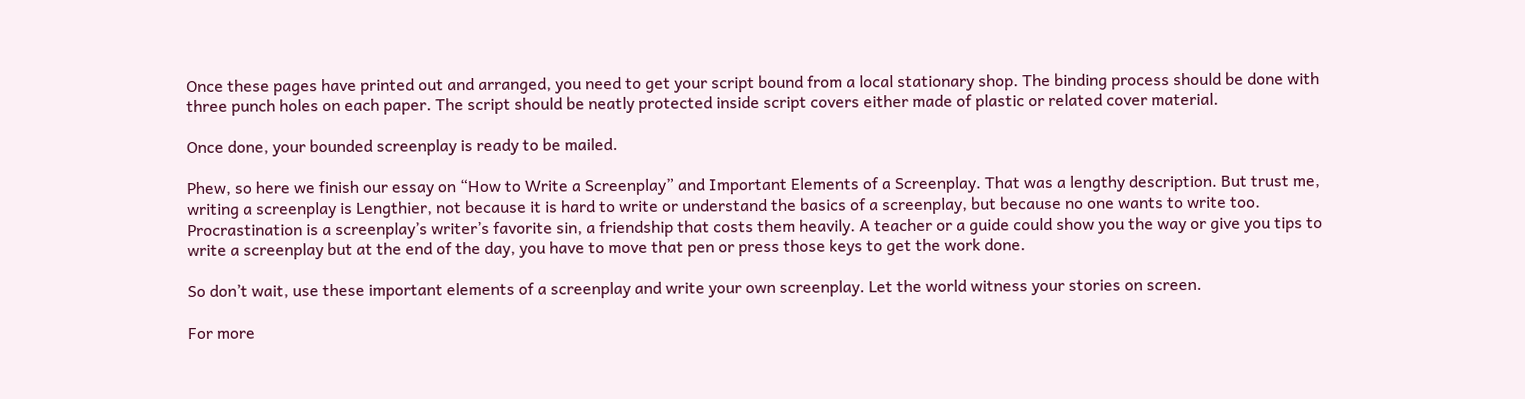Once these pages have printed out and arranged, you need to get your script bound from a local stationary shop. The binding process should be done with three punch holes on each paper. The script should be neatly protected inside script covers either made of plastic or related cover material.

Once done, your bounded screenplay is ready to be mailed.

Phew, so here we finish our essay on “How to Write a Screenplay” and Important Elements of a Screenplay. That was a lengthy description. But trust me, writing a screenplay is Lengthier, not because it is hard to write or understand the basics of a screenplay, but because no one wants to write too. Procrastination is a screenplay’s writer’s favorite sin, a friendship that costs them heavily. A teacher or a guide could show you the way or give you tips to write a screenplay but at the end of the day, you have to move that pen or press those keys to get the work done.

So don’t wait, use these important elements of a screenplay and write your own screenplay. Let the world witness your stories on screen.

For more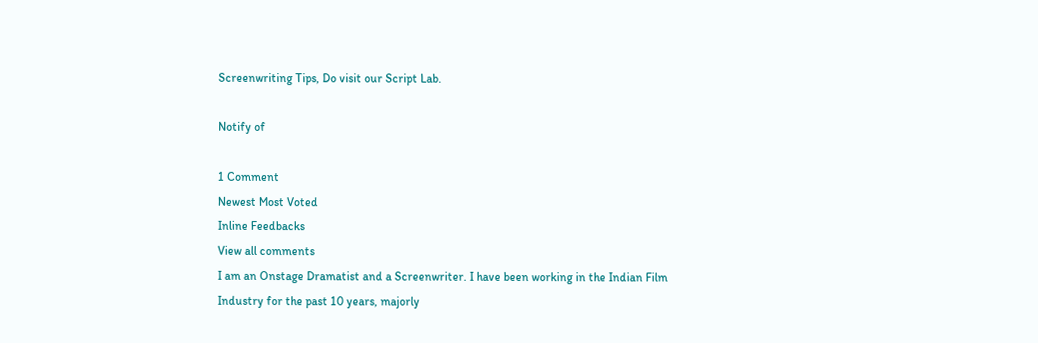Screenwriting Tips, Do visit our Script Lab.

Notify of

1 Comment
Newest Most Voted
Inline Feedbacks
View all comments
I am an Onstage Dramatist and a Screenwriter. I have been working in the Indian Film Industry for the past 10 years, majorly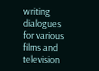writing dialogues for various films and television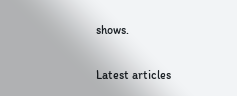shows.

Latest articles